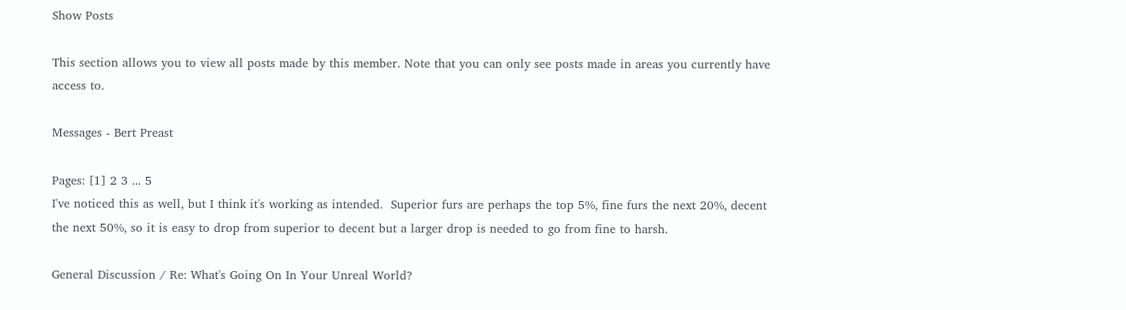Show Posts

This section allows you to view all posts made by this member. Note that you can only see posts made in areas you currently have access to.

Messages - Bert Preast

Pages: [1] 2 3 ... 5
I've noticed this as well, but I think it's working as intended.  Superior furs are perhaps the top 5%, fine furs the next 20%, decent the next 50%, so it is easy to drop from superior to decent but a larger drop is needed to go from fine to harsh.

General Discussion / Re: What's Going On In Your Unreal World?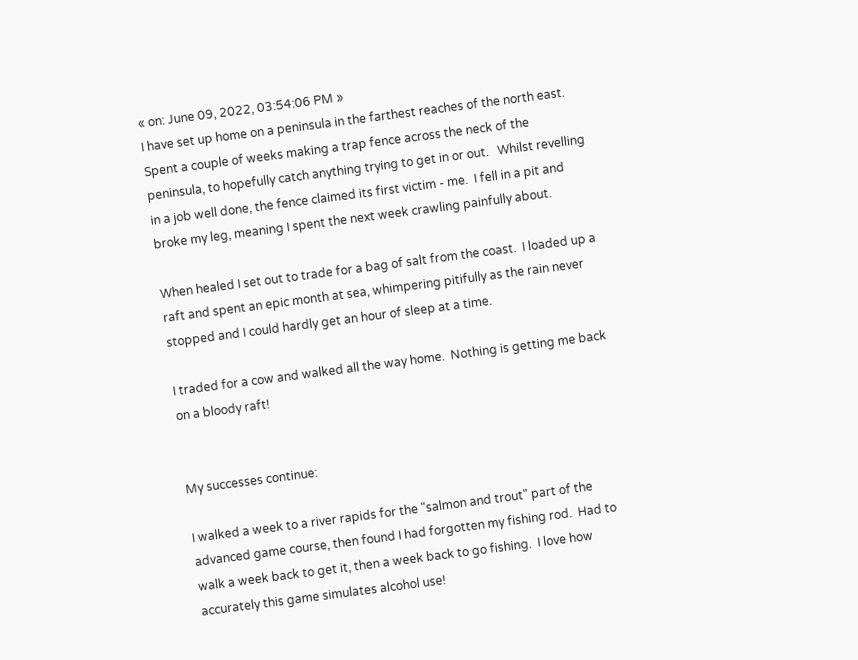« on: June 09, 2022, 03:54:06 PM »
I have set up home on a peninsula in the farthest reaches of the north east.  Spent a couple of weeks making a trap fence across the neck of the peninsula, to hopefully catch anything trying to get in or out.   Whilst revelling in a job well done, the fence claimed its first victim - me.  I fell in a pit and broke my leg, meaning I spent the next week crawling painfully about.

When healed I set out to trade for a bag of salt from the coast.  I loaded up a raft and spent an epic month at sea, whimpering pitifully as the rain never stopped and I could hardly get an hour of sleep at a time.

I traded for a cow and walked all the way home.  Nothing is getting me back on a bloody raft!


My successes continue:

I walked a week to a river rapids for the "salmon and trout" part of the advanced game course, then found I had forgotten my fishing rod.  Had to walk a week back to get it, then a week back to go fishing.  I love how accurately this game simulates alcohol use!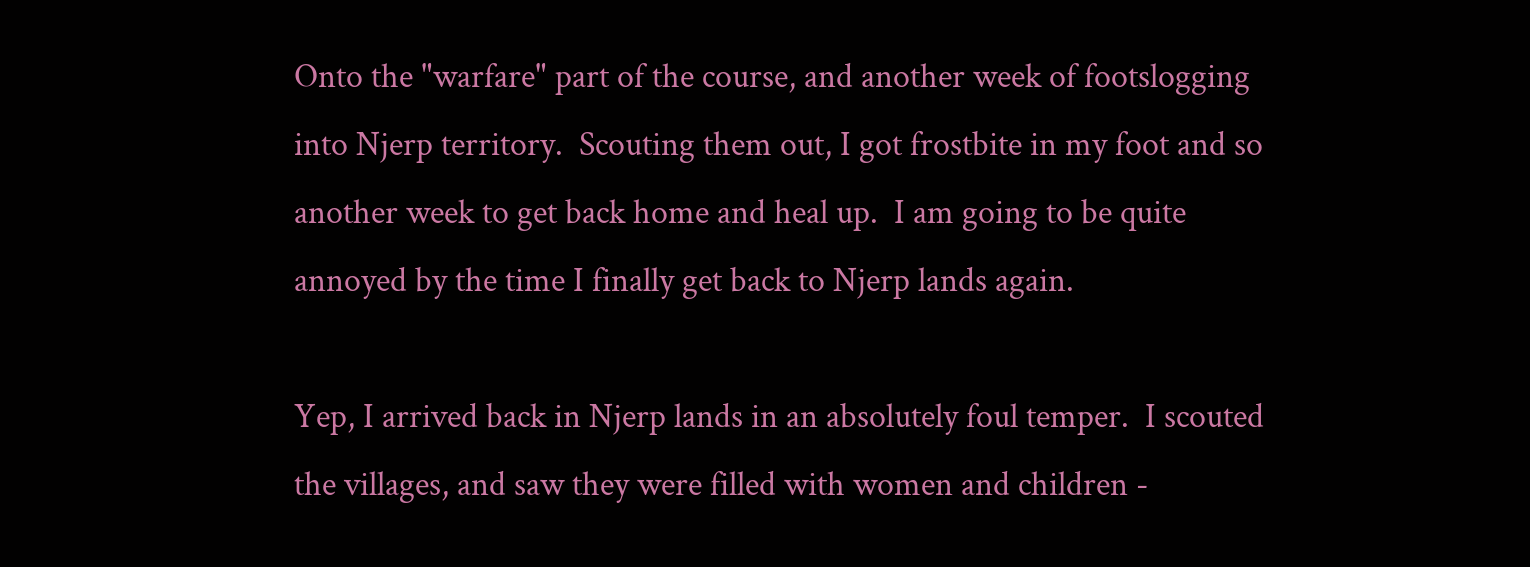Onto the "warfare" part of the course, and another week of footslogging into Njerp territory.  Scouting them out, I got frostbite in my foot and so another week to get back home and heal up.  I am going to be quite annoyed by the time I finally get back to Njerp lands again.

Yep, I arrived back in Njerp lands in an absolutely foul temper.  I scouted the villages, and saw they were filled with women and children -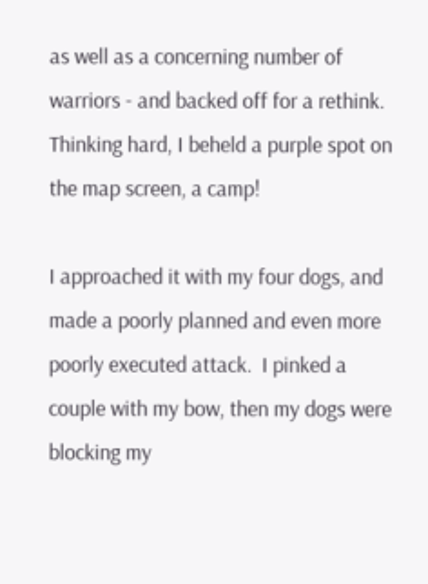as well as a concerning number of warriors - and backed off for a rethink.  Thinking hard, I beheld a purple spot on the map screen, a camp!

I approached it with my four dogs, and made a poorly planned and even more poorly executed attack.  I pinked a couple with my bow, then my dogs were blocking my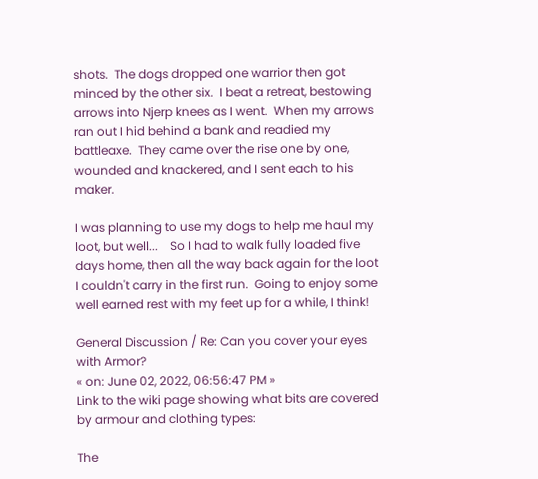shots.  The dogs dropped one warrior then got minced by the other six.  I beat a retreat, bestowing arrows into Njerp knees as I went.  When my arrows ran out I hid behind a bank and readied my battleaxe.  They came over the rise one by one, wounded and knackered, and I sent each to his maker.

I was planning to use my dogs to help me haul my loot, but well...    So I had to walk fully loaded five days home, then all the way back again for the loot I couldn't carry in the first run.  Going to enjoy some well earned rest with my feet up for a while, I think!

General Discussion / Re: Can you cover your eyes with Armor?
« on: June 02, 2022, 06:56:47 PM »
Link to the wiki page showing what bits are covered by armour and clothing types:

The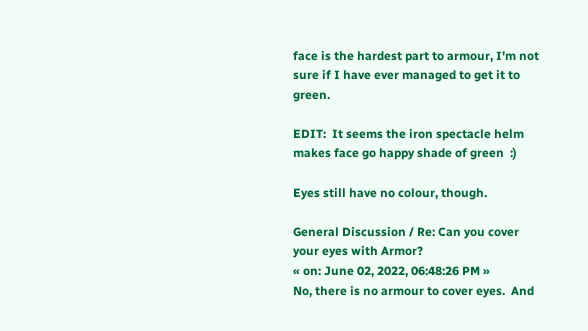face is the hardest part to armour, I'm not sure if I have ever managed to get it to green.

EDIT:  It seems the iron spectacle helm makes face go happy shade of green  :)

Eyes still have no colour, though.

General Discussion / Re: Can you cover your eyes with Armor?
« on: June 02, 2022, 06:48:26 PM »
No, there is no armour to cover eyes.  And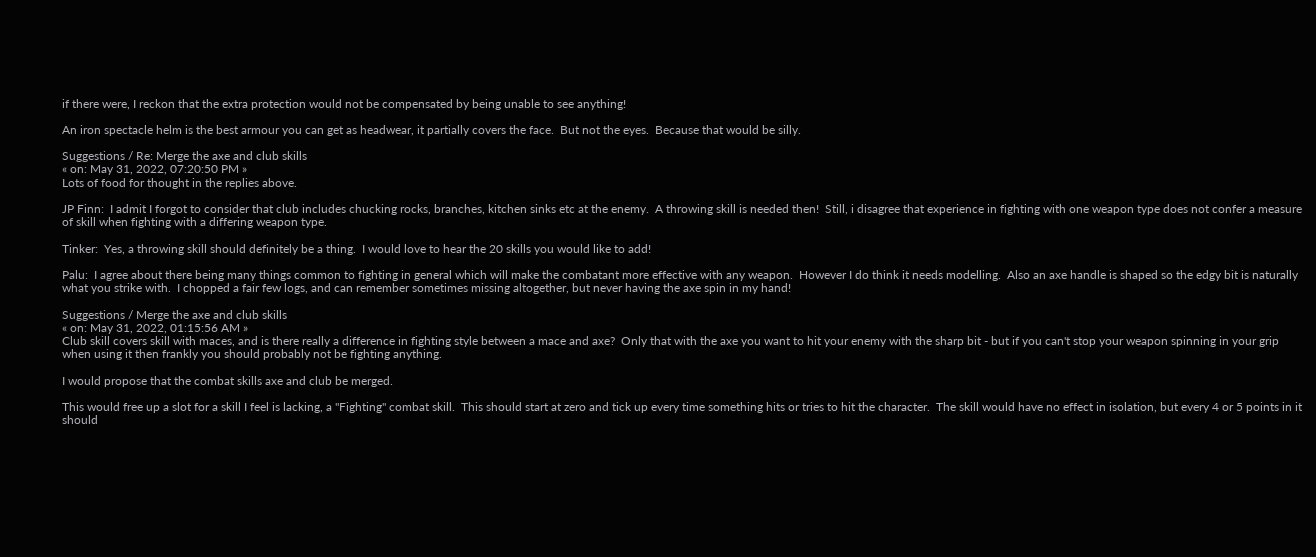if there were, I reckon that the extra protection would not be compensated by being unable to see anything!

An iron spectacle helm is the best armour you can get as headwear, it partially covers the face.  But not the eyes.  Because that would be silly.

Suggestions / Re: Merge the axe and club skills
« on: May 31, 2022, 07:20:50 PM »
Lots of food for thought in the replies above.

JP Finn:  I admit I forgot to consider that club includes chucking rocks, branches, kitchen sinks etc at the enemy.  A throwing skill is needed then!  Still, i disagree that experience in fighting with one weapon type does not confer a measure of skill when fighting with a differing weapon type.

Tinker:  Yes, a throwing skill should definitely be a thing.  I would love to hear the 20 skills you would like to add!

Palu:  I agree about there being many things common to fighting in general which will make the combatant more effective with any weapon.  However I do think it needs modelling.  Also an axe handle is shaped so the edgy bit is naturally what you strike with.  I chopped a fair few logs, and can remember sometimes missing altogether, but never having the axe spin in my hand!

Suggestions / Merge the axe and club skills
« on: May 31, 2022, 01:15:56 AM »
Club skill covers skill with maces, and is there really a difference in fighting style between a mace and axe?  Only that with the axe you want to hit your enemy with the sharp bit - but if you can't stop your weapon spinning in your grip when using it then frankly you should probably not be fighting anything.

I would propose that the combat skills axe and club be merged.

This would free up a slot for a skill I feel is lacking, a "Fighting" combat skill.  This should start at zero and tick up every time something hits or tries to hit the character.  The skill would have no effect in isolation, but every 4 or 5 points in it should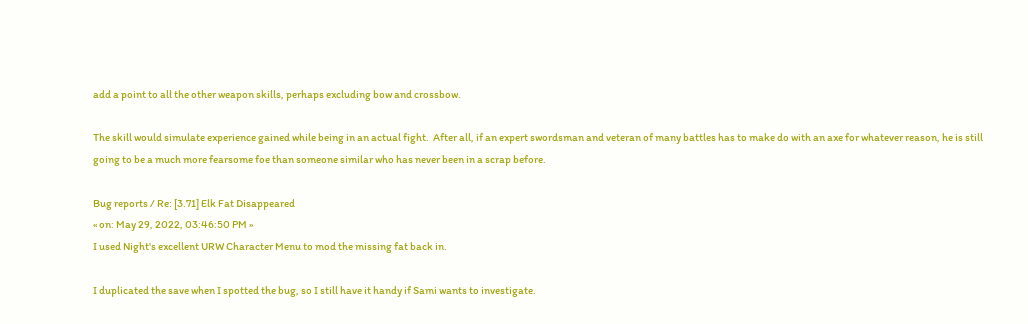add a point to all the other weapon skills, perhaps excluding bow and crossbow.

The skill would simulate experience gained while being in an actual fight.  After all, if an expert swordsman and veteran of many battles has to make do with an axe for whatever reason, he is still going to be a much more fearsome foe than someone similar who has never been in a scrap before.

Bug reports / Re: [3.71] Elk Fat Disappeared
« on: May 29, 2022, 03:46:50 PM »
I used Night's excellent URW Character Menu to mod the missing fat back in.

I duplicated the save when I spotted the bug, so I still have it handy if Sami wants to investigate.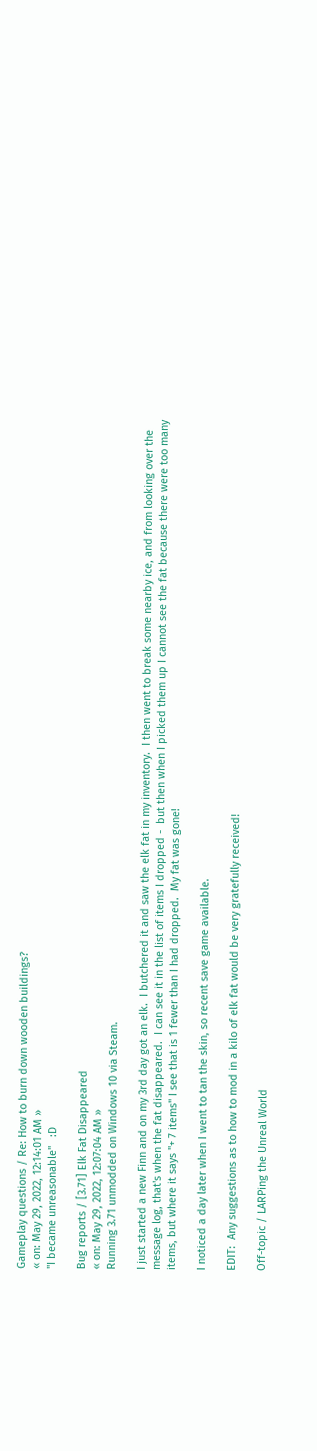Gameplay questions / Re: How to burn down wooden buildings?
« on: May 29, 2022, 12:14:01 AM »
"I became unreasonable"   :D

Bug reports / [3.71] Elk Fat Disappeared
« on: May 29, 2022, 12:07:04 AM »
Running 3.71 unmodded on Windows 10 via Steam.

I just started a new Finn and on my 3rd day got an elk.  I butchered it and saw the elk fat in my inventory.  I then went to break some nearby ice, and from looking over the message log, that's when the fat disappeared.  I can see it in the list of items I dropped -  but then when I picked them up I cannot see the fat because there were too many items, but where it says "+ 7 items" I see that is 1 fewer than I had dropped.  My fat was gone!

I noticed a day later when I went to tan the skin, so recent save game available.

EDIT:  Any suggestions as to how to mod in a kilo of elk fat would be very gratefully received!

Off-topic / LARPing the Unreal World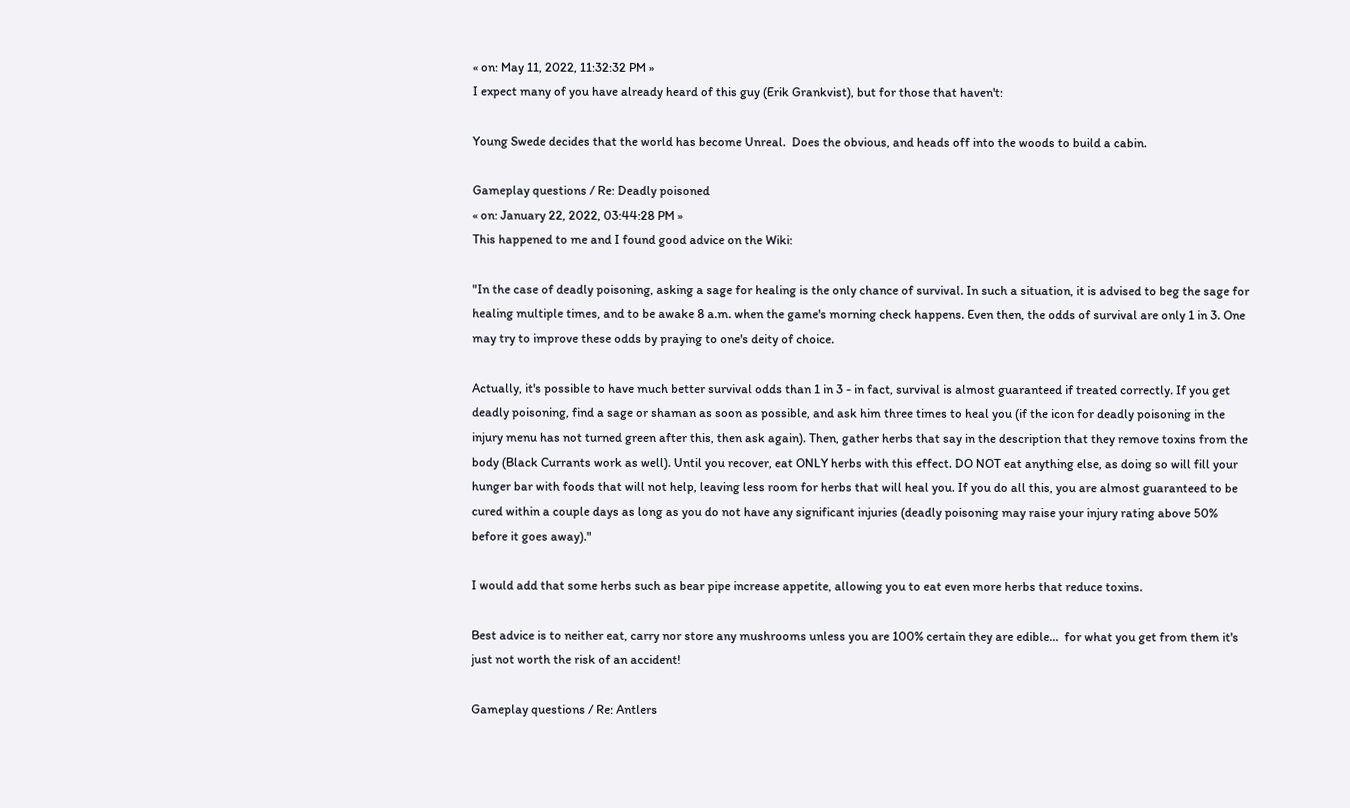« on: May 11, 2022, 11:32:32 PM »
I expect many of you have already heard of this guy (Erik Grankvist), but for those that haven't:

Young Swede decides that the world has become Unreal.  Does the obvious, and heads off into the woods to build a cabin.

Gameplay questions / Re: Deadly poisoned
« on: January 22, 2022, 03:44:28 PM »
This happened to me and I found good advice on the Wiki:

"In the case of deadly poisoning, asking a sage for healing is the only chance of survival. In such a situation, it is advised to beg the sage for healing multiple times, and to be awake 8 a.m. when the game's morning check happens. Even then, the odds of survival are only 1 in 3. One may try to improve these odds by praying to one's deity of choice.

Actually, it's possible to have much better survival odds than 1 in 3 - in fact, survival is almost guaranteed if treated correctly. If you get deadly poisoning, find a sage or shaman as soon as possible, and ask him three times to heal you (if the icon for deadly poisoning in the injury menu has not turned green after this, then ask again). Then, gather herbs that say in the description that they remove toxins from the body (Black Currants work as well). Until you recover, eat ONLY herbs with this effect. DO NOT eat anything else, as doing so will fill your hunger bar with foods that will not help, leaving less room for herbs that will heal you. If you do all this, you are almost guaranteed to be cured within a couple days as long as you do not have any significant injuries (deadly poisoning may raise your injury rating above 50% before it goes away)."

I would add that some herbs such as bear pipe increase appetite, allowing you to eat even more herbs that reduce toxins.

Best advice is to neither eat, carry nor store any mushrooms unless you are 100% certain they are edible...  for what you get from them it's just not worth the risk of an accident!

Gameplay questions / Re: Antlers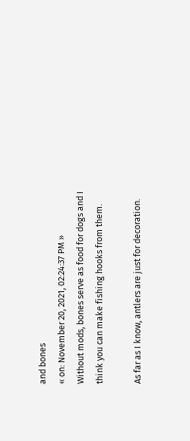and bones
« on: November 20, 2021, 02:24:37 PM »
Without mods, bones serve as food for dogs and I think you can make fishing hooks from them.

As far as I know, antlers are just for decoration.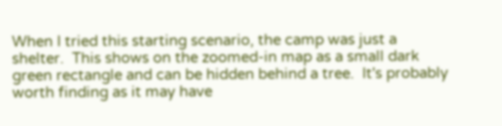When I tried this starting scenario, the camp was just a shelter.  This shows on the zoomed-in map as a small dark green rectangle and can be hidden behind a tree.  It's probably worth finding as it may have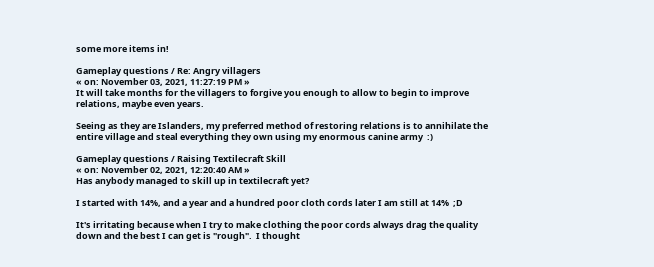some more items in!

Gameplay questions / Re: Angry villagers
« on: November 03, 2021, 11:27:19 PM »
It will take months for the villagers to forgive you enough to allow to begin to improve relations, maybe even years.

Seeing as they are Islanders, my preferred method of restoring relations is to annihilate the entire village and steal everything they own using my enormous canine army  :)

Gameplay questions / Raising Textilecraft Skill
« on: November 02, 2021, 12:20:40 AM »
Has anybody managed to skill up in textilecraft yet?

I started with 14%, and a year and a hundred poor cloth cords later I am still at 14%  ;D

It's irritating because when I try to make clothing the poor cords always drag the quality down and the best I can get is "rough".  I thought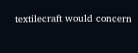textilecraft would concern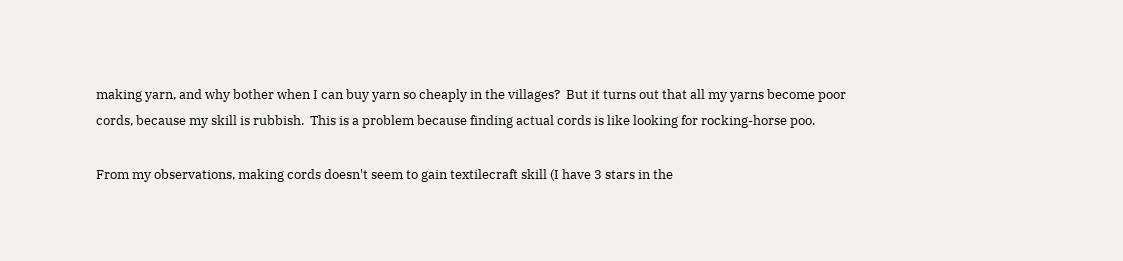making yarn, and why bother when I can buy yarn so cheaply in the villages?  But it turns out that all my yarns become poor cords, because my skill is rubbish.  This is a problem because finding actual cords is like looking for rocking-horse poo.

From my observations, making cords doesn't seem to gain textilecraft skill (I have 3 stars in the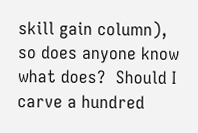skill gain column), so does anyone know what does?  Should I carve a hundred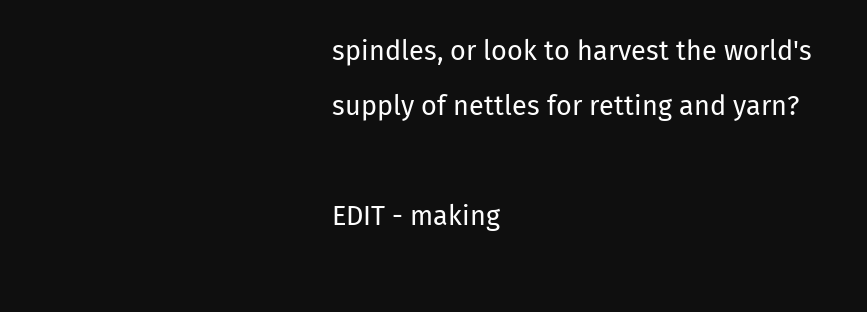spindles, or look to harvest the world's supply of nettles for retting and yarn?

EDIT - making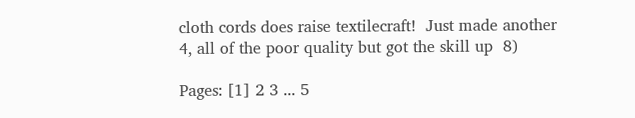cloth cords does raise textilecraft!  Just made another 4, all of the poor quality but got the skill up  8)

Pages: [1] 2 3 ... 5